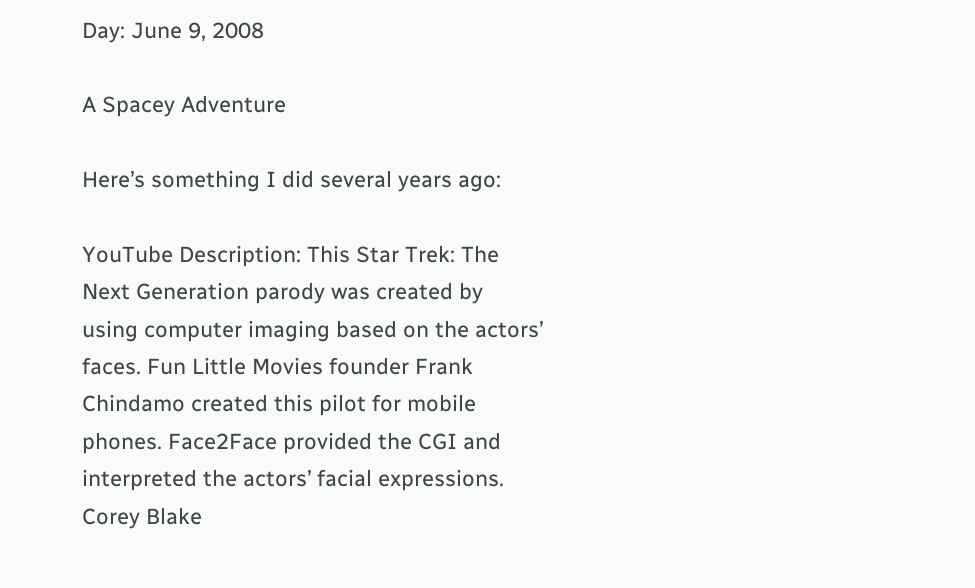Day: June 9, 2008

A Spacey Adventure

Here’s something I did several years ago:

YouTube Description: This Star Trek: The Next Generation parody was created by using computer imaging based on the actors’ faces. Fun Little Movies founder Frank Chindamo created this pilot for mobile phones. Face2Face provided the CGI and interpreted the actors’ facial expressions. Corey Blake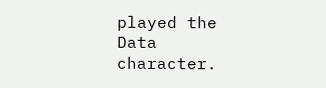played the Data character.